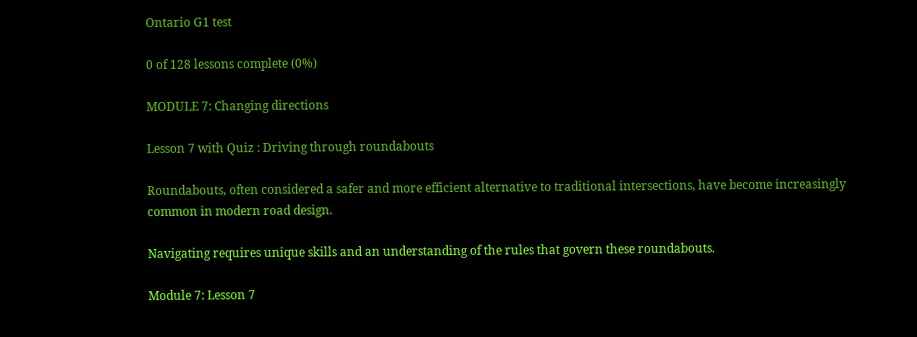Ontario G1 test

0 of 128 lessons complete (0%)

MODULE 7: Changing directions

Lesson 7 with Quiz : Driving through roundabouts

Roundabouts, often considered a safer and more efficient alternative to traditional intersections, have become increasingly common in modern road design.

Navigating requires unique skills and an understanding of the rules that govern these roundabouts.

Module 7: Lesson 7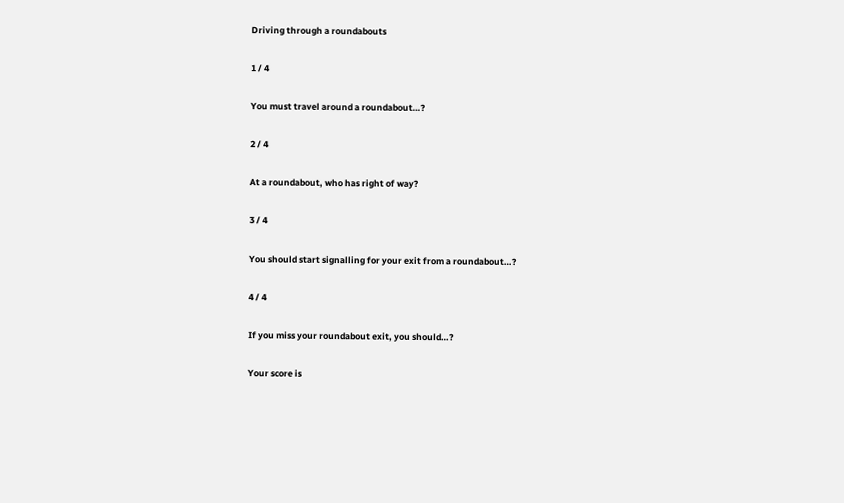Driving through a roundabouts

1 / 4

You must travel around a roundabout…?

2 / 4

At a roundabout, who has right of way?

3 / 4

You should start signalling for your exit from a roundabout…?

4 / 4

If you miss your roundabout exit, you should…?

Your score is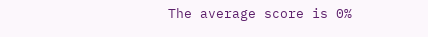The average score is 0%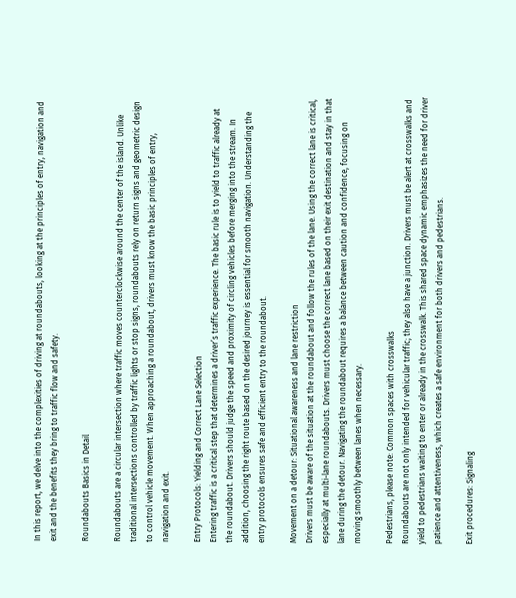In this report, we delve into the complexities of driving at roundabouts, looking at the principles of entry, navigation and exit and the benefits they bring to traffic flow and safety.

Roundabouts Basics in Detail

Roundabouts are a circular intersection where traffic moves counterclockwise around the center of the island. Unlike traditional intersections controlled by traffic lights or stop signs, roundabouts rely on return signs and geometric design to control vehicle movement. When approaching a roundabout, drivers must know the basic principles of entry, navigation and exit.

Entry Protocols: Yielding and Correct Lane Selection
Entering traffic is a critical step that determines a driver’s traffic experience. The basic rule is to yield to traffic already at the roundabout. Drivers should judge the speed and proximity of circling vehicles before merging into the stream. In addition, choosing the right route based on the desired journey is essential for smooth navigation. Understanding the entry protocols ensures safe and efficient entry to the roundabout.

Movement on a detour: Situational awareness and lane restriction
Drivers must be aware of the situation at the roundabout and follow the rules of the lane. Using the correct lane is critical, especially at multi-lane roundabouts. Drivers must choose the correct lane based on their exit destination and stay in that lane during the detour. Navigating the roundabout requires a balance between caution and confidence, focusing on moving smoothly between lanes when necessary.

Pedestrians, please note: Common spaces with crosswalks
Roundabouts are not only intended for vehicular traffic; they also have a junction. Drivers must be alert at crosswalks and yield to pedestrians waiting to enter or already in the crosswalk. This shared space dynamic emphasizes the need for driver patience and attentiveness, which creates a safe environment for both drivers and pedestrians.

Exit procedures: Signaling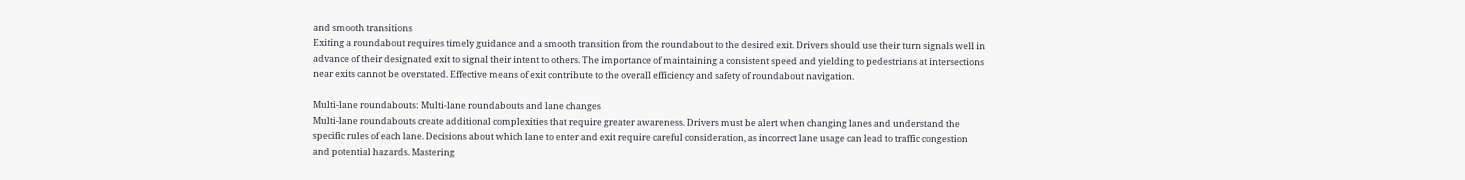and smooth transitions
Exiting a roundabout requires timely guidance and a smooth transition from the roundabout to the desired exit. Drivers should use their turn signals well in advance of their designated exit to signal their intent to others. The importance of maintaining a consistent speed and yielding to pedestrians at intersections near exits cannot be overstated. Effective means of exit contribute to the overall efficiency and safety of roundabout navigation.

Multi-lane roundabouts: Multi-lane roundabouts and lane changes
Multi-lane roundabouts create additional complexities that require greater awareness. Drivers must be alert when changing lanes and understand the specific rules of each lane. Decisions about which lane to enter and exit require careful consideration, as incorrect lane usage can lead to traffic congestion and potential hazards. Mastering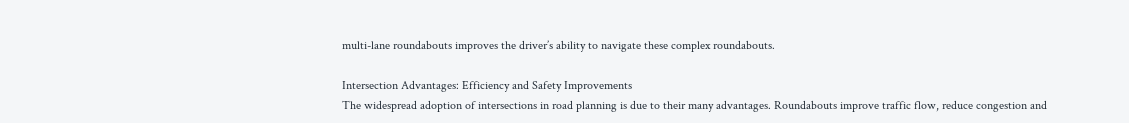multi-lane roundabouts improves the driver’s ability to navigate these complex roundabouts.

Intersection Advantages: Efficiency and Safety Improvements
The widespread adoption of intersections in road planning is due to their many advantages. Roundabouts improve traffic flow, reduce congestion and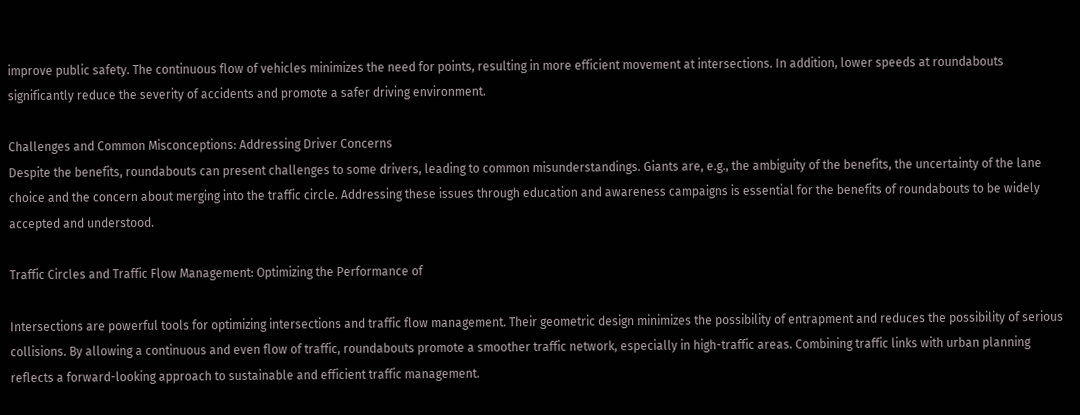improve public safety. The continuous flow of vehicles minimizes the need for points, resulting in more efficient movement at intersections. In addition, lower speeds at roundabouts significantly reduce the severity of accidents and promote a safer driving environment.

Challenges and Common Misconceptions: Addressing Driver Concerns
Despite the benefits, roundabouts can present challenges to some drivers, leading to common misunderstandings. Giants are, e.g., the ambiguity of the benefits, the uncertainty of the lane choice and the concern about merging into the traffic circle. Addressing these issues through education and awareness campaigns is essential for the benefits of roundabouts to be widely accepted and understood.

Traffic Circles and Traffic Flow Management: Optimizing the Performance of

Intersections are powerful tools for optimizing intersections and traffic flow management. Their geometric design minimizes the possibility of entrapment and reduces the possibility of serious collisions. By allowing a continuous and even flow of traffic, roundabouts promote a smoother traffic network, especially in high-traffic areas. Combining traffic links with urban planning reflects a forward-looking approach to sustainable and efficient traffic management.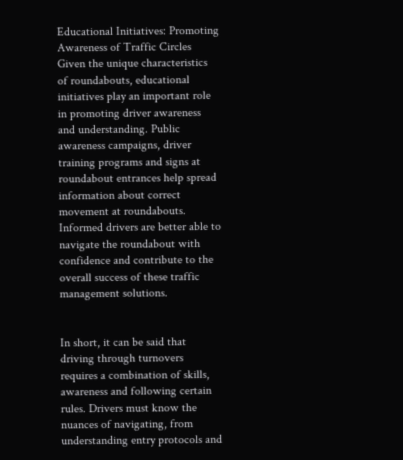Educational Initiatives: Promoting Awareness of Traffic Circles
Given the unique characteristics of roundabouts, educational initiatives play an important role in promoting driver awareness and understanding. Public awareness campaigns, driver training programs and signs at roundabout entrances help spread information about correct movement at roundabouts. Informed drivers are better able to navigate the roundabout with confidence and contribute to the overall success of these traffic management solutions.


In short, it can be said that driving through turnovers requires a combination of skills, awareness and following certain rules. Drivers must know the nuances of navigating, from understanding entry protocols and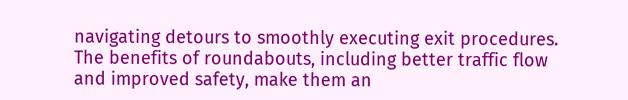navigating detours to smoothly executing exit procedures. The benefits of roundabouts, including better traffic flow and improved safety, make them an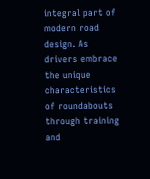integral part of modern road design. As drivers embrace the unique characteristics of roundabouts through training and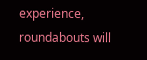experience, roundabouts will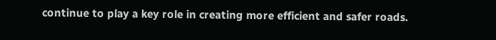continue to play a key role in creating more efficient and safer roads.